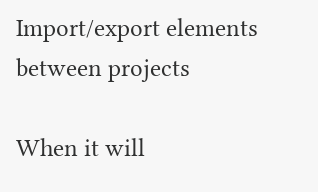Import/export elements between projects

When it will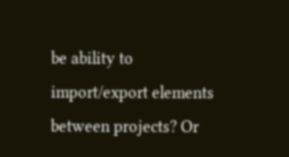be ability to import/export elements between projects? Or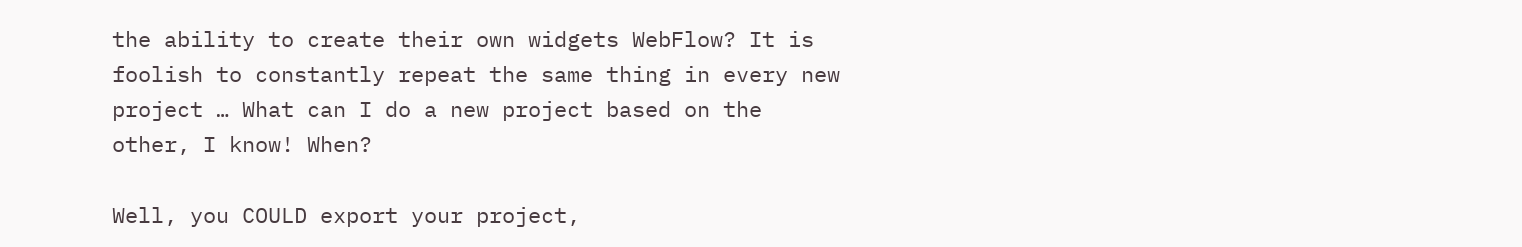the ability to create their own widgets WebFlow? It is foolish to constantly repeat the same thing in every new project … What can I do a new project based on the other, I know! When?

Well, you COULD export your project,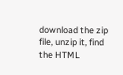download the zip file, unzip it, find the HTML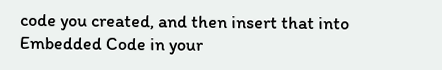code you created, and then insert that into Embedded Code in your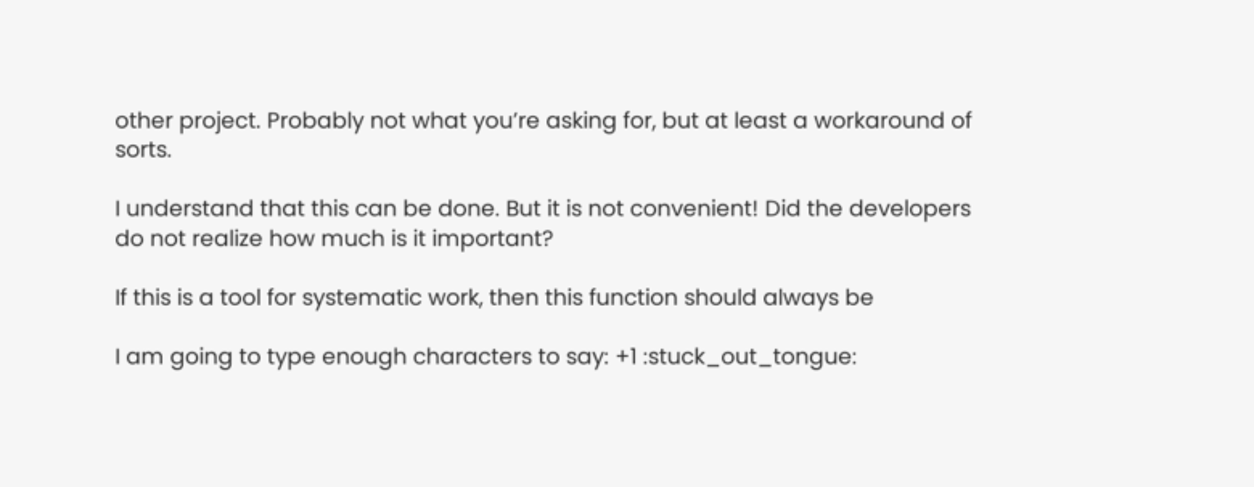other project. Probably not what you’re asking for, but at least a workaround of sorts.

I understand that this can be done. But it is not convenient! Did the developers do not realize how much is it important?

If this is a tool for systematic work, then this function should always be

I am going to type enough characters to say: +1 :stuck_out_tongue: